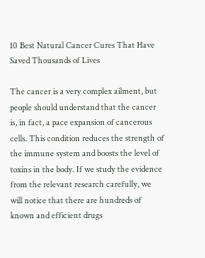10 Best Natural Cancer Cures That Have Saved Thousands of Lives

The cancer is a very complex ailment, but people should understand that the cancer is, in fact, a pace expansion of cancerous cells. This condition reduces the strength of the immune system and boosts the level of toxins in the body. If we study the evidence from the relevant research carefully, we will notice that there are hundreds of known and efficient drugs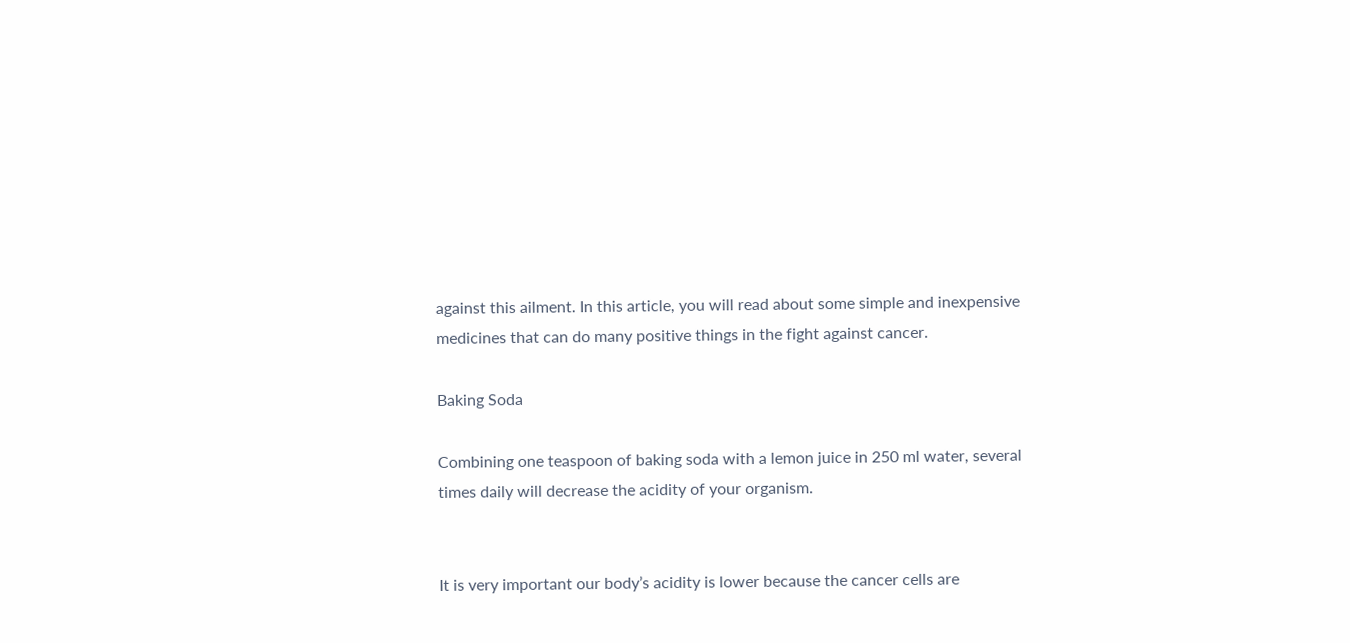against this ailment. In this article, you will read about some simple and inexpensive medicines that can do many positive things in the fight against cancer.

Baking Soda

Combining one teaspoon of baking soda with a lemon juice in 250 ml water, several times daily will decrease the acidity of your organism.


It is very important our body’s acidity is lower because the cancer cells are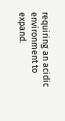requiring an acidic environment to expand.